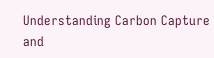Understanding Carbon Capture and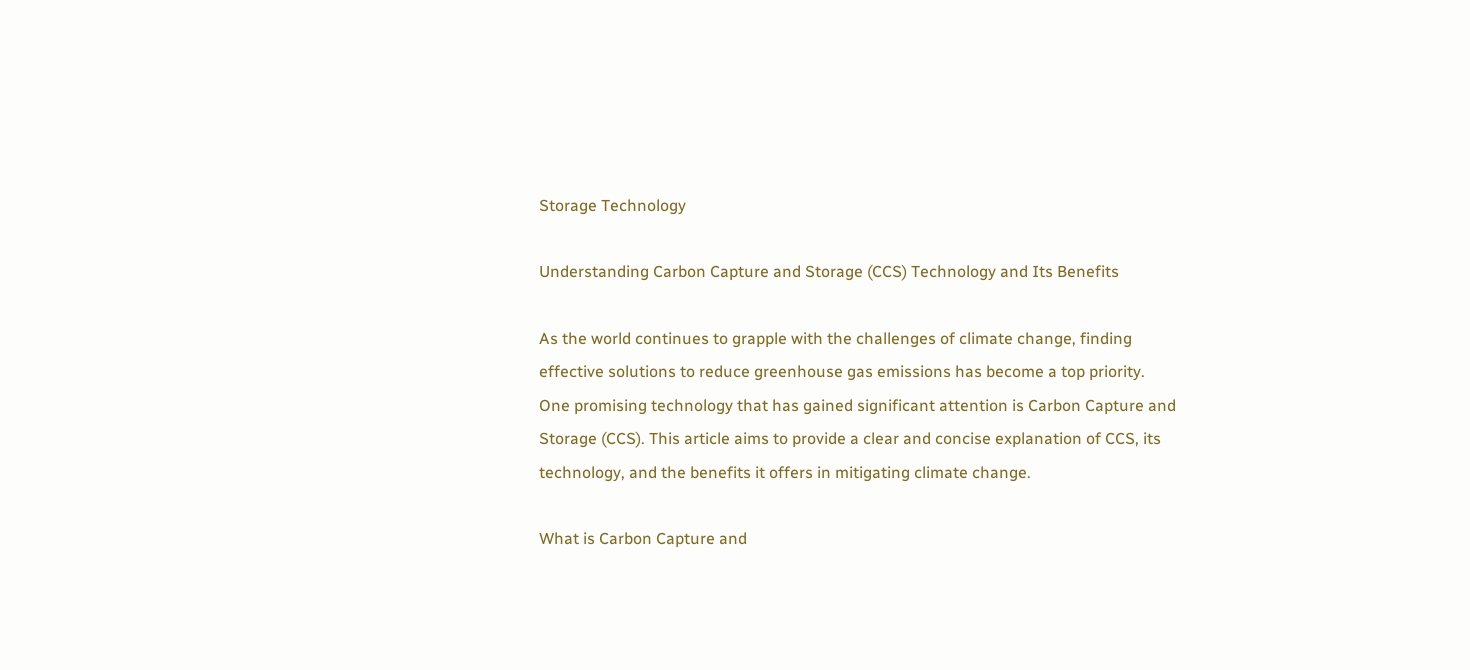Storage Technology

Understanding Carbon Capture and Storage (CCS) Technology and Its Benefits

As the world continues to grapple with the challenges of climate change, finding effective solutions to reduce greenhouse gas emissions has become a top priority. One promising technology that has gained significant attention is Carbon Capture and Storage (CCS). This article aims to provide a clear and concise explanation of CCS, its technology, and the benefits it offers in mitigating climate change.

What is Carbon Capture and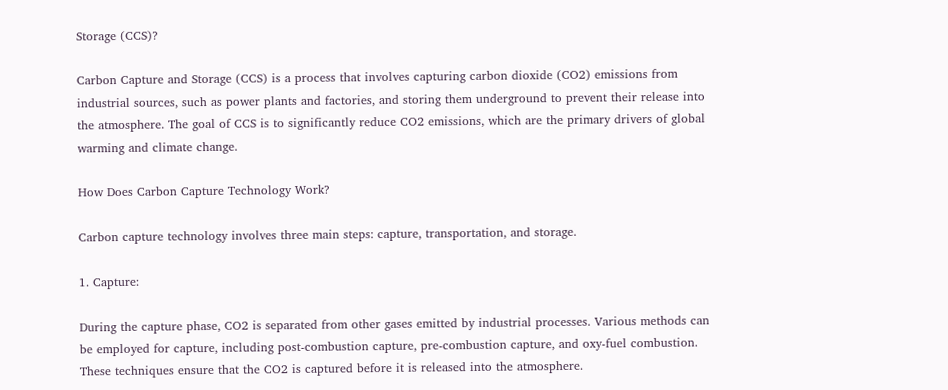Storage (CCS)?

Carbon Capture and Storage (CCS) is a process that involves capturing carbon dioxide (CO2) emissions from industrial sources, such as power plants and factories, and storing them underground to prevent their release into the atmosphere. The goal of CCS is to significantly reduce CO2 emissions, which are the primary drivers of global warming and climate change.

How Does Carbon Capture Technology Work?

Carbon capture technology involves three main steps: capture, transportation, and storage.

1. Capture:

During the capture phase, CO2 is separated from other gases emitted by industrial processes. Various methods can be employed for capture, including post-combustion capture, pre-combustion capture, and oxy-fuel combustion. These techniques ensure that the CO2 is captured before it is released into the atmosphere.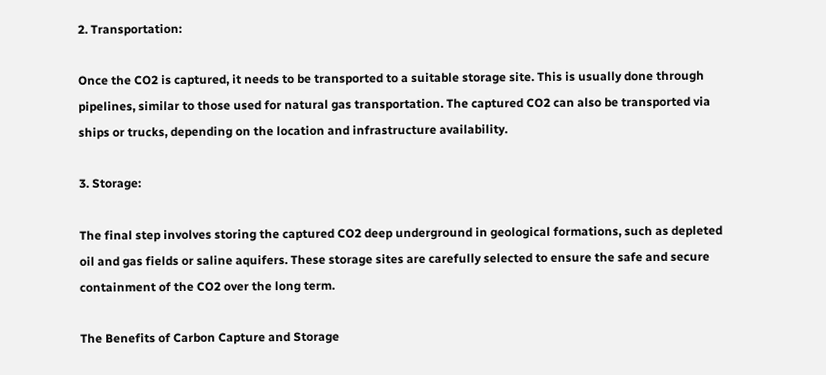2. Transportation:

Once the CO2 is captured, it needs to be transported to a suitable storage site. This is usually done through pipelines, similar to those used for natural gas transportation. The captured CO2 can also be transported via ships or trucks, depending on the location and infrastructure availability.

3. Storage:

The final step involves storing the captured CO2 deep underground in geological formations, such as depleted oil and gas fields or saline aquifers. These storage sites are carefully selected to ensure the safe and secure containment of the CO2 over the long term.

The Benefits of Carbon Capture and Storage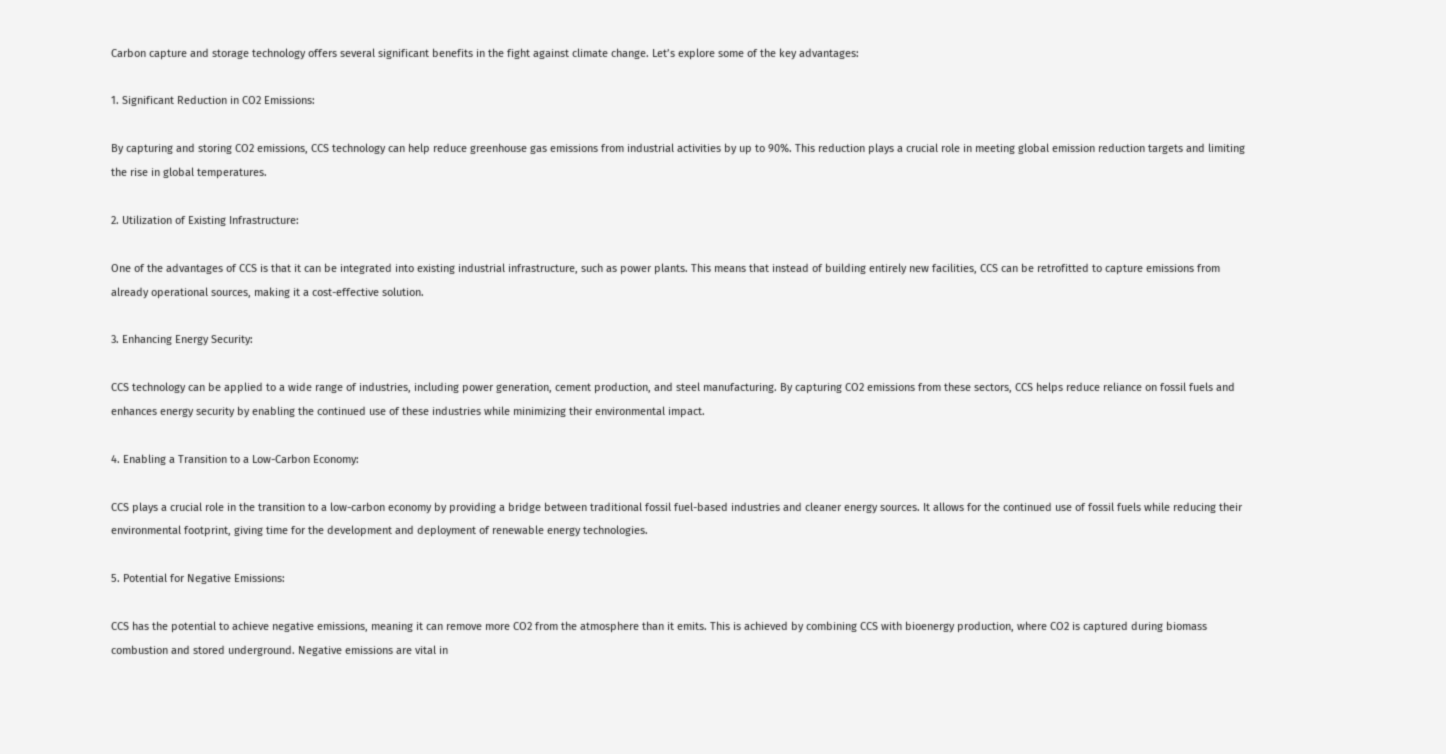Carbon capture and storage technology offers several significant benefits in the fight against climate change. Let’s explore some of the key advantages:

1. Significant Reduction in CO2 Emissions:

By capturing and storing CO2 emissions, CCS technology can help reduce greenhouse gas emissions from industrial activities by up to 90%. This reduction plays a crucial role in meeting global emission reduction targets and limiting the rise in global temperatures.

2. Utilization of Existing Infrastructure:

One of the advantages of CCS is that it can be integrated into existing industrial infrastructure, such as power plants. This means that instead of building entirely new facilities, CCS can be retrofitted to capture emissions from already operational sources, making it a cost-effective solution.

3. Enhancing Energy Security:

CCS technology can be applied to a wide range of industries, including power generation, cement production, and steel manufacturing. By capturing CO2 emissions from these sectors, CCS helps reduce reliance on fossil fuels and enhances energy security by enabling the continued use of these industries while minimizing their environmental impact.

4. Enabling a Transition to a Low-Carbon Economy:

CCS plays a crucial role in the transition to a low-carbon economy by providing a bridge between traditional fossil fuel-based industries and cleaner energy sources. It allows for the continued use of fossil fuels while reducing their environmental footprint, giving time for the development and deployment of renewable energy technologies.

5. Potential for Negative Emissions:

CCS has the potential to achieve negative emissions, meaning it can remove more CO2 from the atmosphere than it emits. This is achieved by combining CCS with bioenergy production, where CO2 is captured during biomass combustion and stored underground. Negative emissions are vital in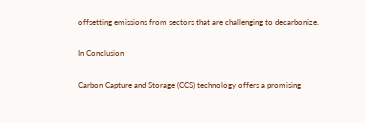offsetting emissions from sectors that are challenging to decarbonize.

In Conclusion

Carbon Capture and Storage (CCS) technology offers a promising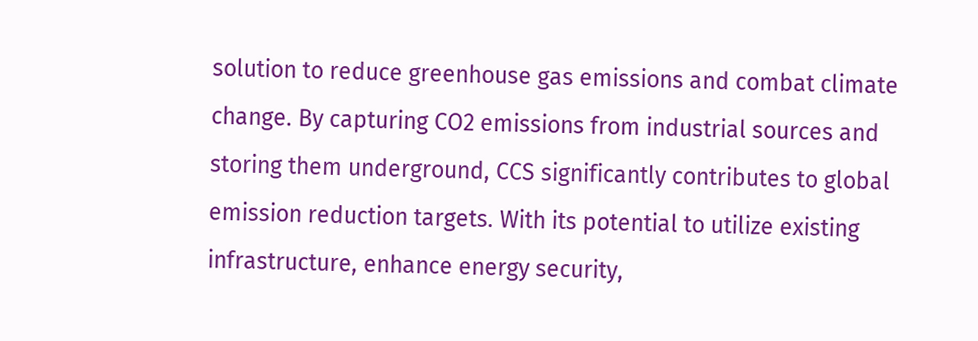solution to reduce greenhouse gas emissions and combat climate change. By capturing CO2 emissions from industrial sources and storing them underground, CCS significantly contributes to global emission reduction targets. With its potential to utilize existing infrastructure, enhance energy security,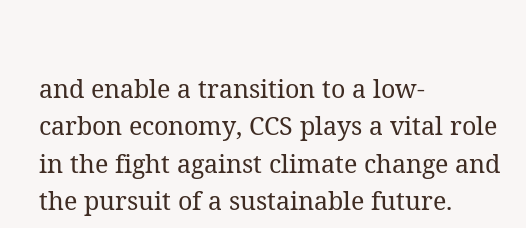and enable a transition to a low-carbon economy, CCS plays a vital role in the fight against climate change and the pursuit of a sustainable future.